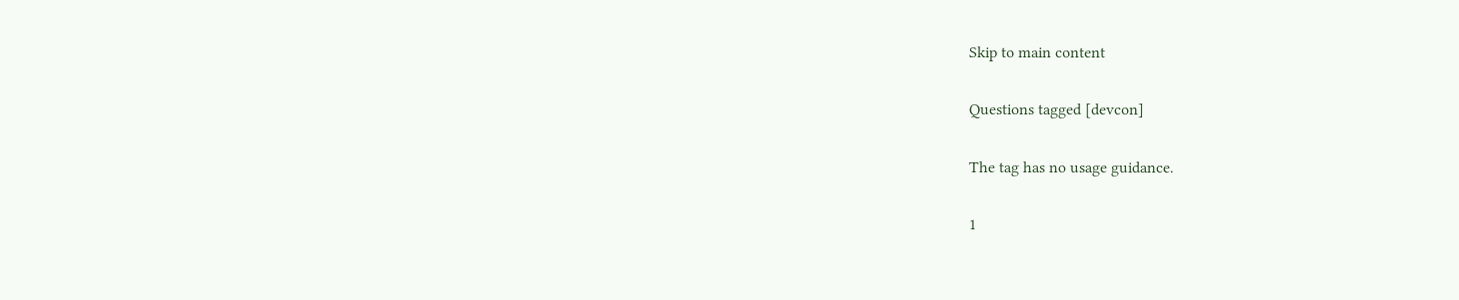Skip to main content

Questions tagged [devcon]

The tag has no usage guidance.

1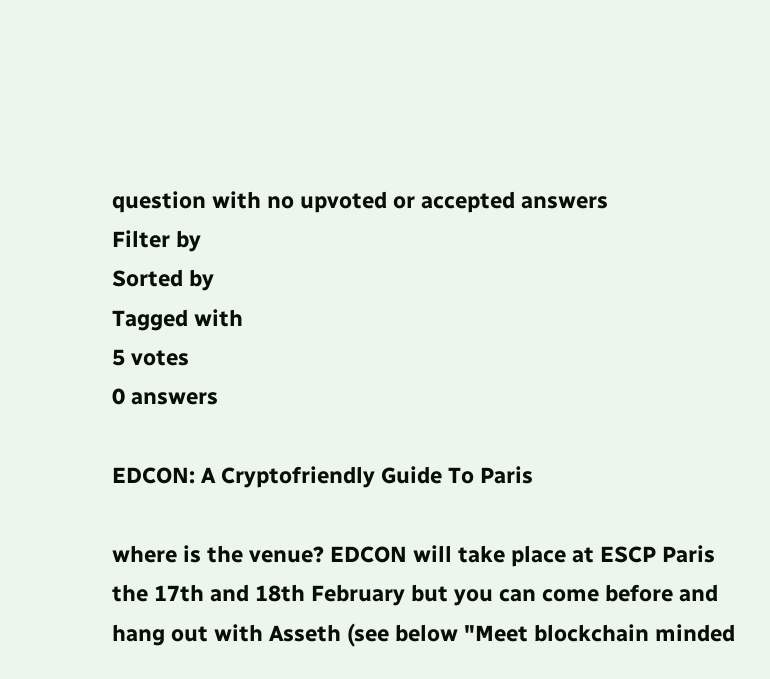question with no upvoted or accepted answers
Filter by
Sorted by
Tagged with
5 votes
0 answers

EDCON: A Cryptofriendly Guide To Paris

where is the venue? EDCON will take place at ESCP Paris the 17th and 18th February but you can come before and hang out with Asseth (see below "Meet blockchain minded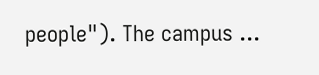people"). The campus ...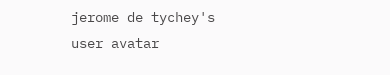jerome de tychey's user avatar